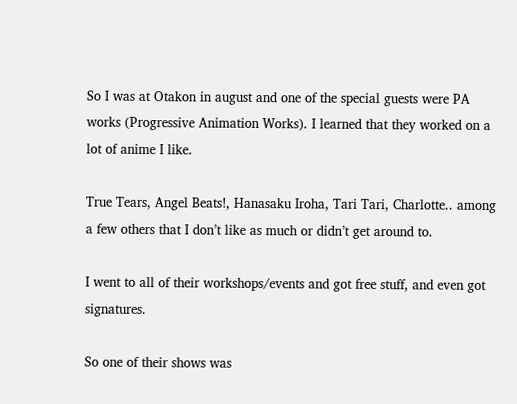So I was at Otakon in august and one of the special guests were PA works (Progressive Animation Works). I learned that they worked on a lot of anime I like.

True Tears, Angel Beats!, Hanasaku Iroha, Tari Tari, Charlotte.. among a few others that I don’t like as much or didn’t get around to.

I went to all of their workshops/events and got free stuff, and even got signatures.

So one of their shows was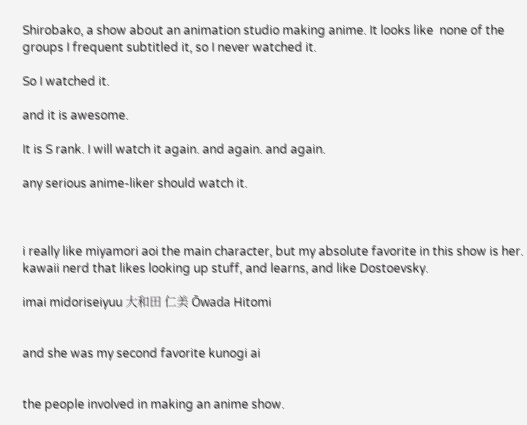Shirobako, a show about an animation studio making anime. It looks like  none of the groups I frequent subtitled it, so I never watched it.

So I watched it.

and it is awesome.

It is S rank. I will watch it again. and again. and again.

any serious anime-liker should watch it.



i really like miyamori aoi the main character, but my absolute favorite in this show is her. kawaii nerd that likes looking up stuff, and learns, and like Dostoevsky.

imai midoriseiyuu 大和田 仁美 Ōwada Hitomi


and she was my second favorite kunogi ai


the people involved in making an anime show.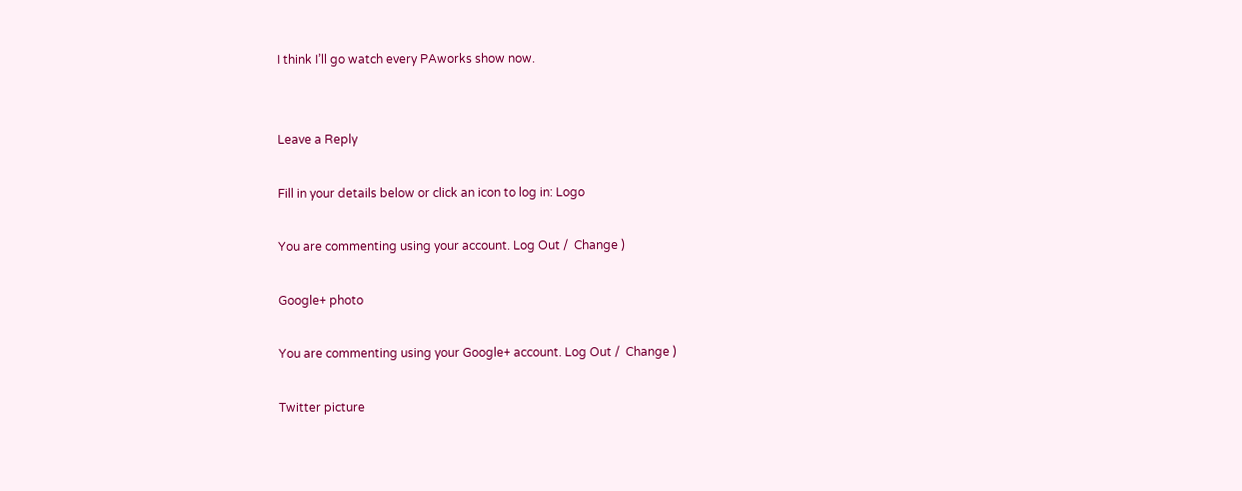I think I’ll go watch every PAworks show now.


Leave a Reply

Fill in your details below or click an icon to log in: Logo

You are commenting using your account. Log Out /  Change )

Google+ photo

You are commenting using your Google+ account. Log Out /  Change )

Twitter picture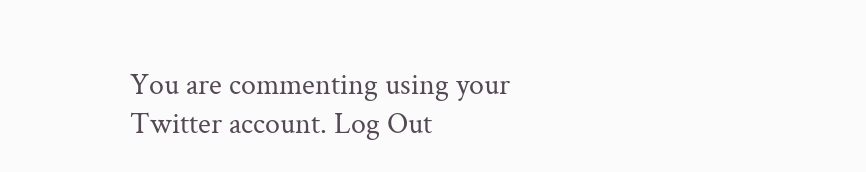You are commenting using your Twitter account. Log Out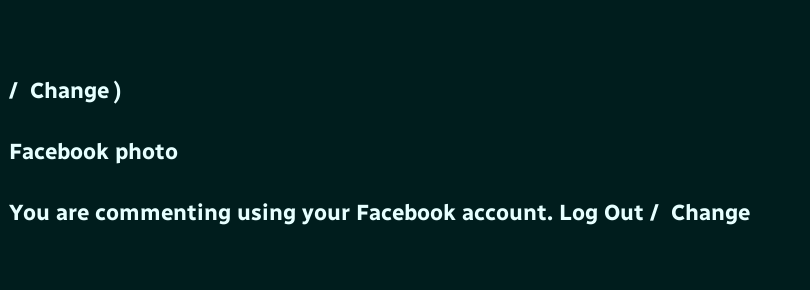/  Change )

Facebook photo

You are commenting using your Facebook account. Log Out /  Change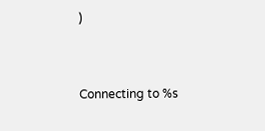)


Connecting to %s